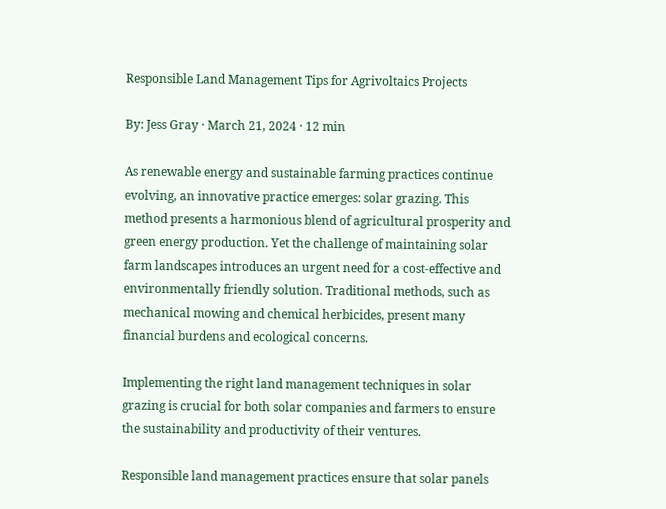Responsible Land Management Tips for Agrivoltaics Projects

By: Jess Gray · March 21, 2024 · 12 min

As renewable energy and sustainable farming practices continue evolving, an innovative practice emerges: solar grazing. This method presents a harmonious blend of agricultural prosperity and green energy production. Yet the challenge of maintaining solar farm landscapes introduces an urgent need for a cost-effective and environmentally friendly solution. Traditional methods, such as mechanical mowing and chemical herbicides, present many financial burdens and ecological concerns.

Implementing the right land management techniques in solar grazing is crucial for both solar companies and farmers to ensure the sustainability and productivity of their ventures.

Responsible land management practices ensure that solar panels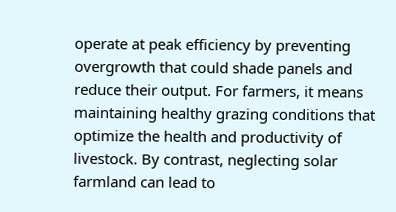operate at peak efficiency by preventing overgrowth that could shade panels and reduce their output. For farmers, it means maintaining healthy grazing conditions that optimize the health and productivity of livestock. By contrast, neglecting solar farmland can lead to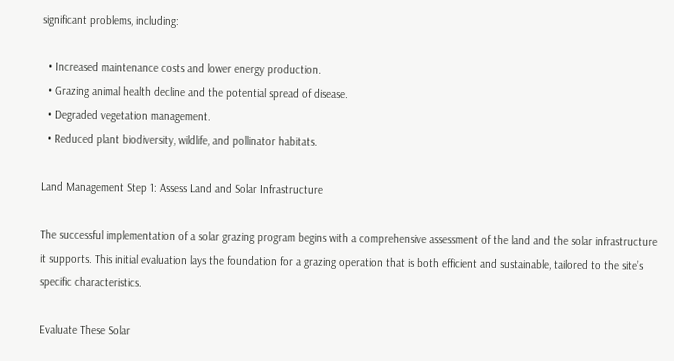significant problems, including:

  • Increased maintenance costs and lower energy production.
  • Grazing animal health decline and the potential spread of disease.
  • Degraded vegetation management.
  • Reduced plant biodiversity, wildlife, and pollinator habitats.

Land Management Step 1: Assess Land and Solar Infrastructure

The successful implementation of a solar grazing program begins with a comprehensive assessment of the land and the solar infrastructure it supports. This initial evaluation lays the foundation for a grazing operation that is both efficient and sustainable, tailored to the site’s specific characteristics.

Evaluate These Solar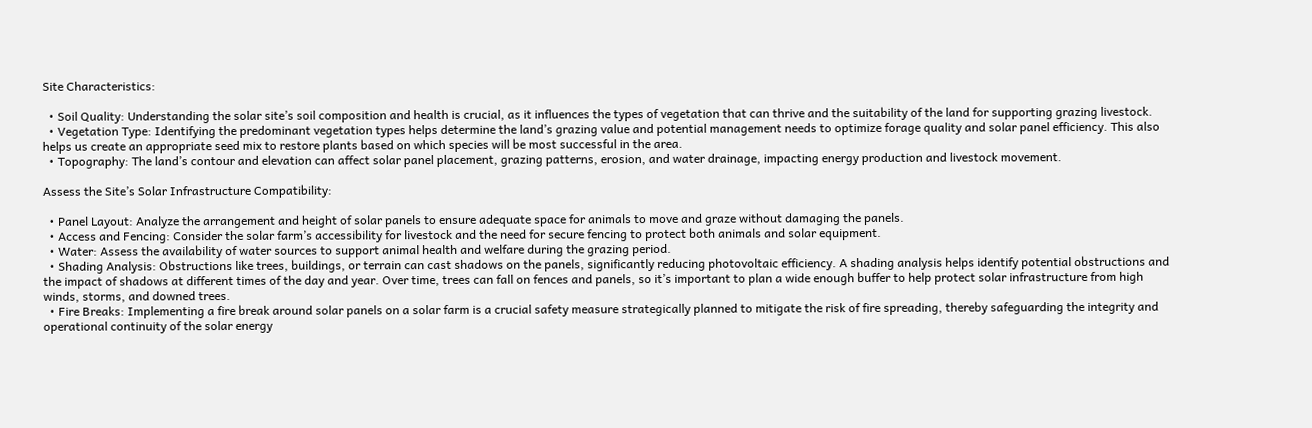Site Characteristics:

  • Soil Quality: Understanding the solar site’s soil composition and health is crucial, as it influences the types of vegetation that can thrive and the suitability of the land for supporting grazing livestock.
  • Vegetation Type: Identifying the predominant vegetation types helps determine the land’s grazing value and potential management needs to optimize forage quality and solar panel efficiency. This also helps us create an appropriate seed mix to restore plants based on which species will be most successful in the area.
  • Topography: The land’s contour and elevation can affect solar panel placement, grazing patterns, erosion, and water drainage, impacting energy production and livestock movement.

Assess the Site’s Solar Infrastructure Compatibility:

  • Panel Layout: Analyze the arrangement and height of solar panels to ensure adequate space for animals to move and graze without damaging the panels.
  • Access and Fencing: Consider the solar farm’s accessibility for livestock and the need for secure fencing to protect both animals and solar equipment.
  • Water: Assess the availability of water sources to support animal health and welfare during the grazing period.
  • Shading Analysis: Obstructions like trees, buildings, or terrain can cast shadows on the panels, significantly reducing photovoltaic efficiency. A shading analysis helps identify potential obstructions and the impact of shadows at different times of the day and year. Over time, trees can fall on fences and panels, so it’s important to plan a wide enough buffer to help protect solar infrastructure from high winds, storms, and downed trees.
  • Fire Breaks: Implementing a fire break around solar panels on a solar farm is a crucial safety measure strategically planned to mitigate the risk of fire spreading, thereby safeguarding the integrity and operational continuity of the solar energy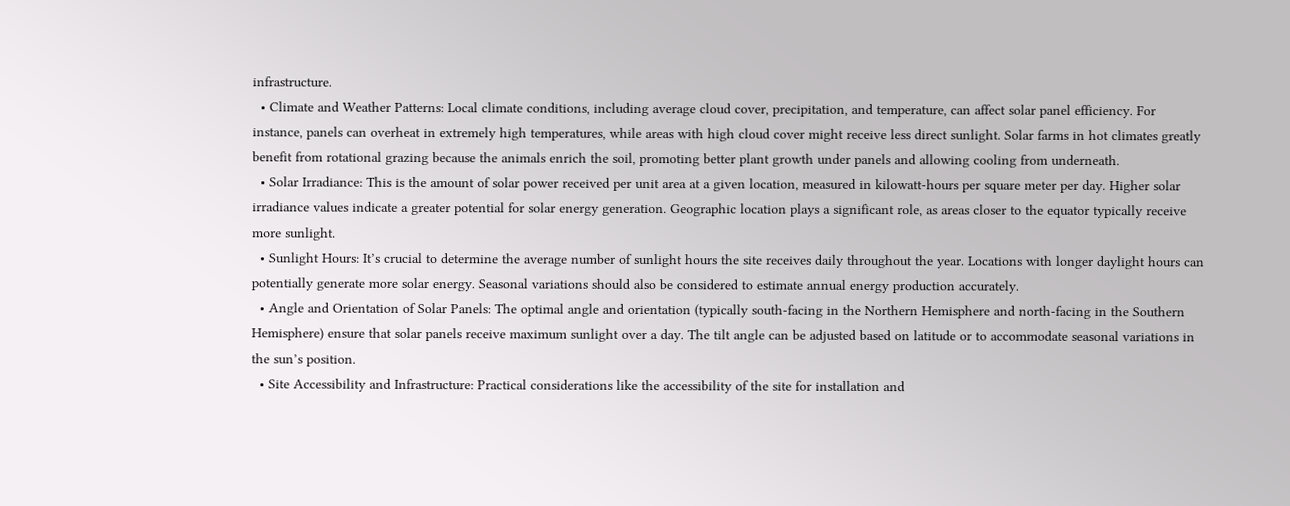infrastructure.
  • Climate and Weather Patterns: Local climate conditions, including average cloud cover, precipitation, and temperature, can affect solar panel efficiency. For instance, panels can overheat in extremely high temperatures, while areas with high cloud cover might receive less direct sunlight. Solar farms in hot climates greatly benefit from rotational grazing because the animals enrich the soil, promoting better plant growth under panels and allowing cooling from underneath.
  • Solar Irradiance: This is the amount of solar power received per unit area at a given location, measured in kilowatt-hours per square meter per day. Higher solar irradiance values indicate a greater potential for solar energy generation. Geographic location plays a significant role, as areas closer to the equator typically receive more sunlight.
  • Sunlight Hours: It’s crucial to determine the average number of sunlight hours the site receives daily throughout the year. Locations with longer daylight hours can potentially generate more solar energy. Seasonal variations should also be considered to estimate annual energy production accurately.
  • Angle and Orientation of Solar Panels: The optimal angle and orientation (typically south-facing in the Northern Hemisphere and north-facing in the Southern Hemisphere) ensure that solar panels receive maximum sunlight over a day. The tilt angle can be adjusted based on latitude or to accommodate seasonal variations in the sun’s position.
  • Site Accessibility and Infrastructure: Practical considerations like the accessibility of the site for installation and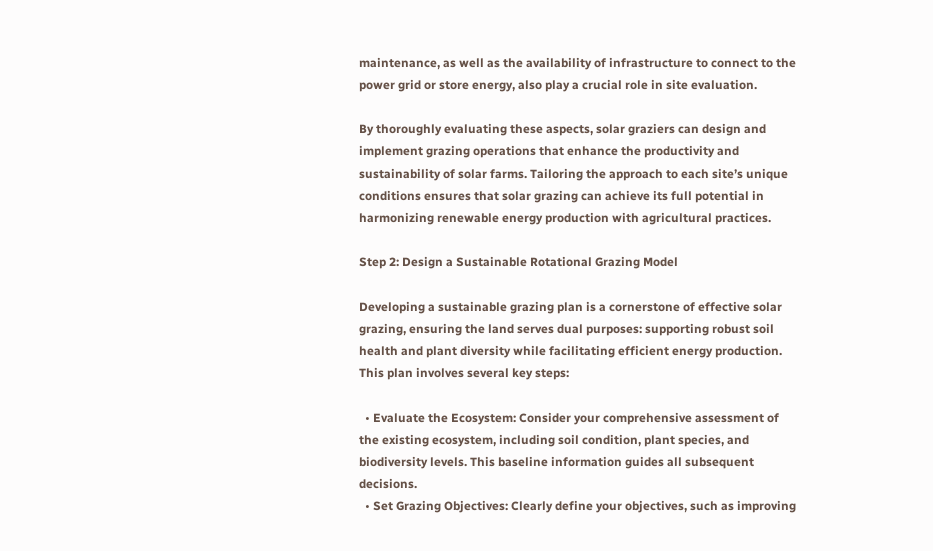maintenance, as well as the availability of infrastructure to connect to the power grid or store energy, also play a crucial role in site evaluation.

By thoroughly evaluating these aspects, solar graziers can design and implement grazing operations that enhance the productivity and sustainability of solar farms. Tailoring the approach to each site’s unique conditions ensures that solar grazing can achieve its full potential in harmonizing renewable energy production with agricultural practices.

Step 2: Design a Sustainable Rotational Grazing Model

Developing a sustainable grazing plan is a cornerstone of effective solar grazing, ensuring the land serves dual purposes: supporting robust soil health and plant diversity while facilitating efficient energy production. This plan involves several key steps:

  • Evaluate the Ecosystem: Consider your comprehensive assessment of the existing ecosystem, including soil condition, plant species, and biodiversity levels. This baseline information guides all subsequent decisions.
  • Set Grazing Objectives: Clearly define your objectives, such as improving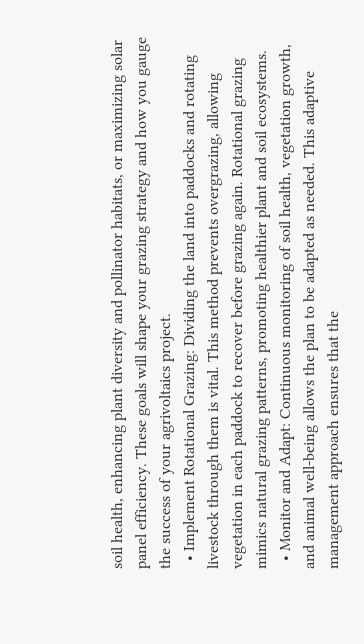soil health, enhancing plant diversity and pollinator habitats, or maximizing solar panel efficiency. These goals will shape your grazing strategy and how you gauge the success of your agrivoltaics project.
  • Implement Rotational Grazing: Dividing the land into paddocks and rotating livestock through them is vital. This method prevents overgrazing, allowing vegetation in each paddock to recover before grazing again. Rotational grazing mimics natural grazing patterns, promoting healthier plant and soil ecosystems.
  • Monitor and Adapt: Continuous monitoring of soil health, vegetation growth, and animal well-being allows the plan to be adapted as needed. This adaptive management approach ensures that the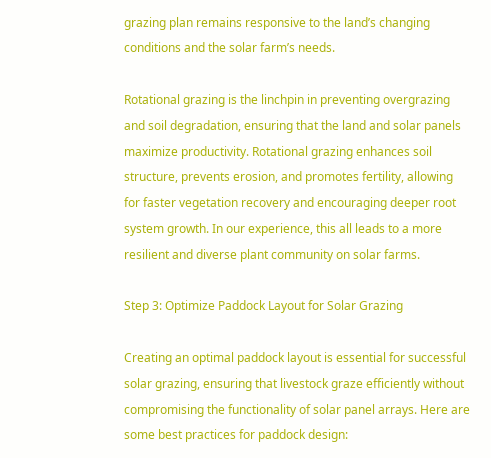grazing plan remains responsive to the land’s changing conditions and the solar farm’s needs.

Rotational grazing is the linchpin in preventing overgrazing and soil degradation, ensuring that the land and solar panels maximize productivity. Rotational grazing enhances soil structure, prevents erosion, and promotes fertility, allowing for faster vegetation recovery and encouraging deeper root system growth. In our experience, this all leads to a more resilient and diverse plant community on solar farms.

Step 3: Optimize Paddock Layout for Solar Grazing

Creating an optimal paddock layout is essential for successful solar grazing, ensuring that livestock graze efficiently without compromising the functionality of solar panel arrays. Here are some best practices for paddock design: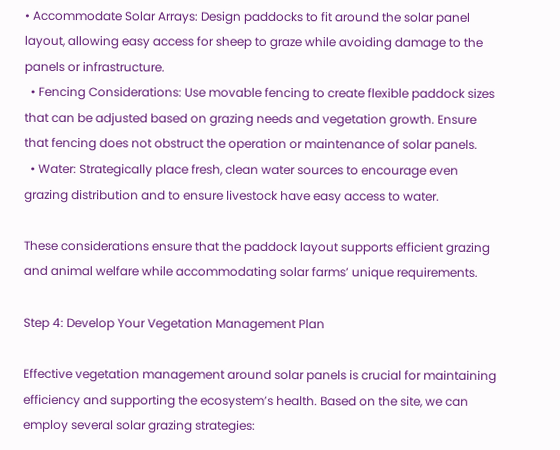• Accommodate Solar Arrays: Design paddocks to fit around the solar panel layout, allowing easy access for sheep to graze while avoiding damage to the panels or infrastructure.
  • Fencing Considerations: Use movable fencing to create flexible paddock sizes that can be adjusted based on grazing needs and vegetation growth. Ensure that fencing does not obstruct the operation or maintenance of solar panels.
  • Water: Strategically place fresh, clean water sources to encourage even grazing distribution and to ensure livestock have easy access to water.

These considerations ensure that the paddock layout supports efficient grazing and animal welfare while accommodating solar farms’ unique requirements.

Step 4: Develop Your Vegetation Management Plan

Effective vegetation management around solar panels is crucial for maintaining efficiency and supporting the ecosystem’s health. Based on the site, we can employ several solar grazing strategies: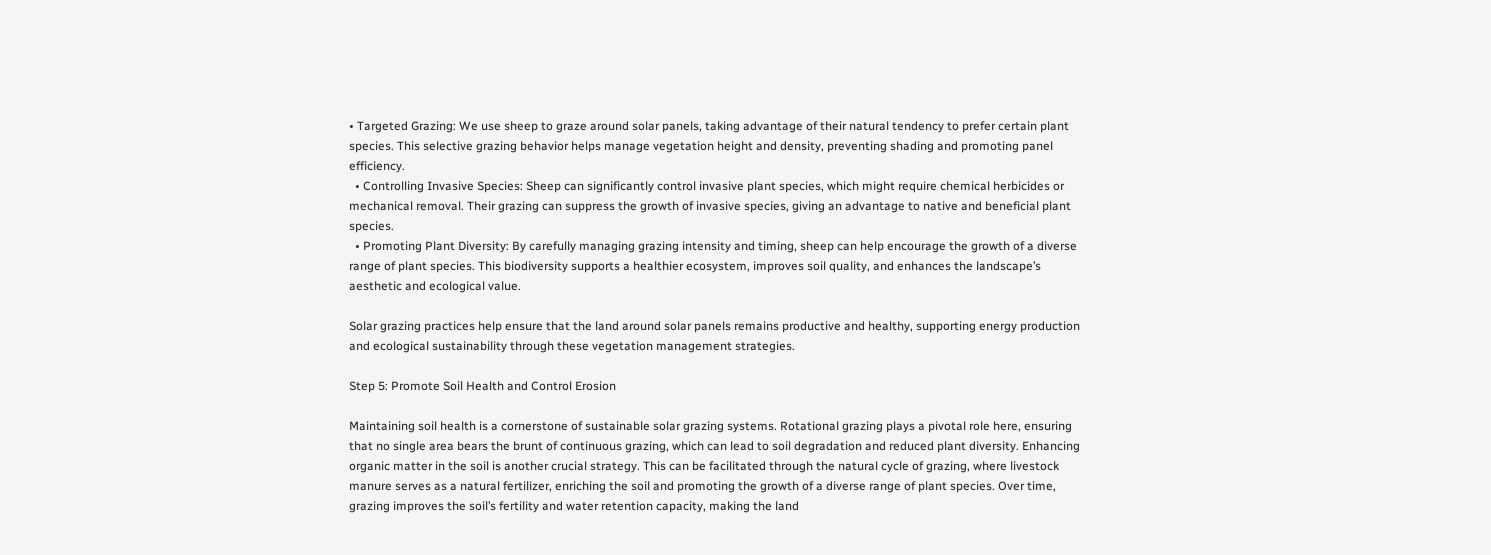• Targeted Grazing: We use sheep to graze around solar panels, taking advantage of their natural tendency to prefer certain plant species. This selective grazing behavior helps manage vegetation height and density, preventing shading and promoting panel efficiency.
  • Controlling Invasive Species: Sheep can significantly control invasive plant species, which might require chemical herbicides or mechanical removal. Their grazing can suppress the growth of invasive species, giving an advantage to native and beneficial plant species.
  • Promoting Plant Diversity: By carefully managing grazing intensity and timing, sheep can help encourage the growth of a diverse range of plant species. This biodiversity supports a healthier ecosystem, improves soil quality, and enhances the landscape’s aesthetic and ecological value.

Solar grazing practices help ensure that the land around solar panels remains productive and healthy, supporting energy production and ecological sustainability through these vegetation management strategies.

Step 5: Promote Soil Health and Control Erosion

Maintaining soil health is a cornerstone of sustainable solar grazing systems. Rotational grazing plays a pivotal role here, ensuring that no single area bears the brunt of continuous grazing, which can lead to soil degradation and reduced plant diversity. Enhancing organic matter in the soil is another crucial strategy. This can be facilitated through the natural cycle of grazing, where livestock manure serves as a natural fertilizer, enriching the soil and promoting the growth of a diverse range of plant species. Over time, grazing improves the soil’s fertility and water retention capacity, making the land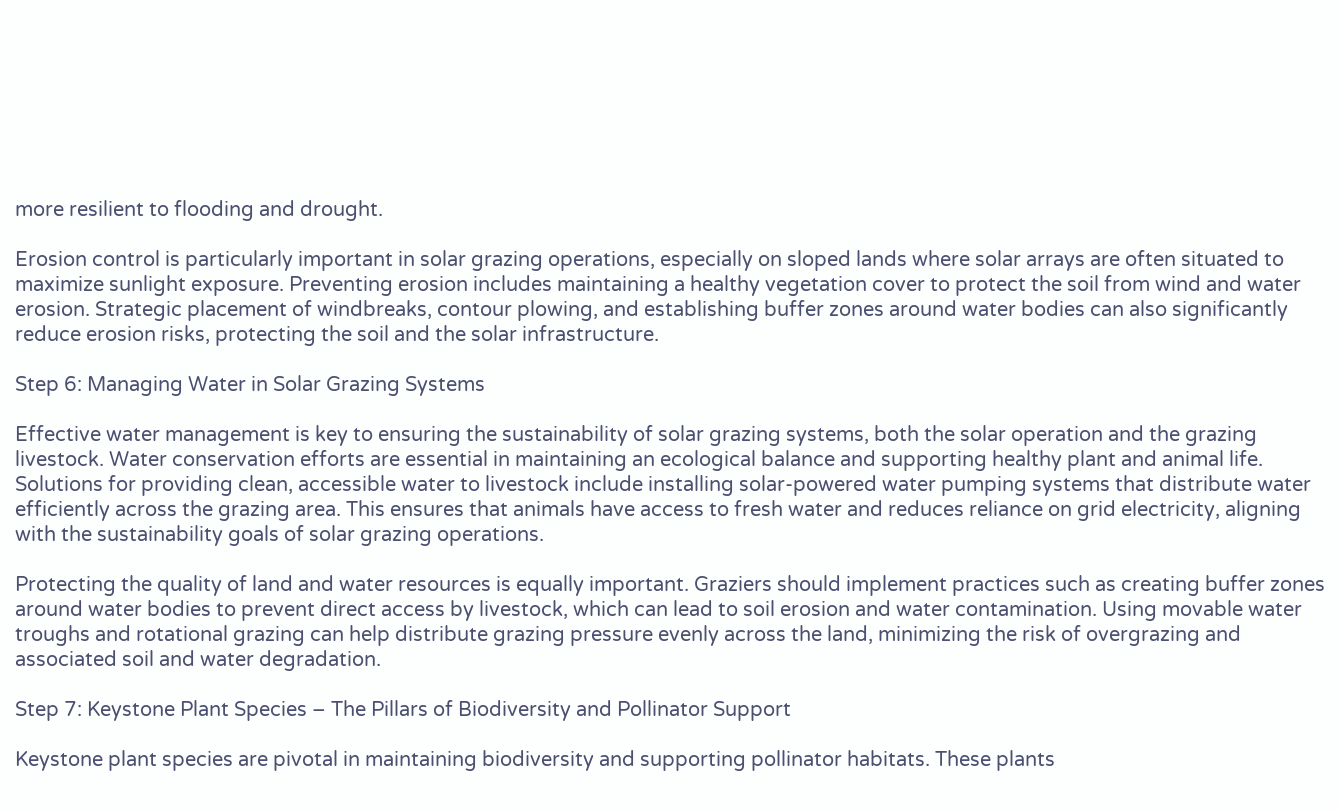more resilient to flooding and drought.

Erosion control is particularly important in solar grazing operations, especially on sloped lands where solar arrays are often situated to maximize sunlight exposure. Preventing erosion includes maintaining a healthy vegetation cover to protect the soil from wind and water erosion. Strategic placement of windbreaks, contour plowing, and establishing buffer zones around water bodies can also significantly reduce erosion risks, protecting the soil and the solar infrastructure.

Step 6: Managing Water in Solar Grazing Systems

Effective water management is key to ensuring the sustainability of solar grazing systems, both the solar operation and the grazing livestock. Water conservation efforts are essential in maintaining an ecological balance and supporting healthy plant and animal life. Solutions for providing clean, accessible water to livestock include installing solar-powered water pumping systems that distribute water efficiently across the grazing area. This ensures that animals have access to fresh water and reduces reliance on grid electricity, aligning with the sustainability goals of solar grazing operations.

Protecting the quality of land and water resources is equally important. Graziers should implement practices such as creating buffer zones around water bodies to prevent direct access by livestock, which can lead to soil erosion and water contamination. Using movable water troughs and rotational grazing can help distribute grazing pressure evenly across the land, minimizing the risk of overgrazing and associated soil and water degradation.

Step 7: Keystone Plant Species – The Pillars of Biodiversity and Pollinator Support

Keystone plant species are pivotal in maintaining biodiversity and supporting pollinator habitats. These plants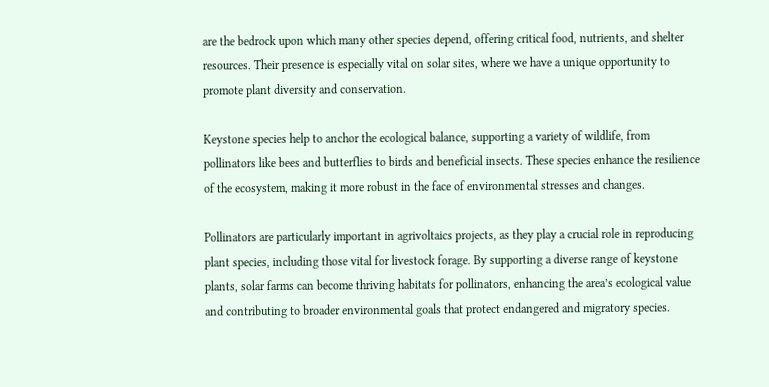are the bedrock upon which many other species depend, offering critical food, nutrients, and shelter resources. Their presence is especially vital on solar sites, where we have a unique opportunity to promote plant diversity and conservation.

Keystone species help to anchor the ecological balance, supporting a variety of wildlife, from pollinators like bees and butterflies to birds and beneficial insects. These species enhance the resilience of the ecosystem, making it more robust in the face of environmental stresses and changes.

Pollinators are particularly important in agrivoltaics projects, as they play a crucial role in reproducing plant species, including those vital for livestock forage. By supporting a diverse range of keystone plants, solar farms can become thriving habitats for pollinators, enhancing the area’s ecological value and contributing to broader environmental goals that protect endangered and migratory species.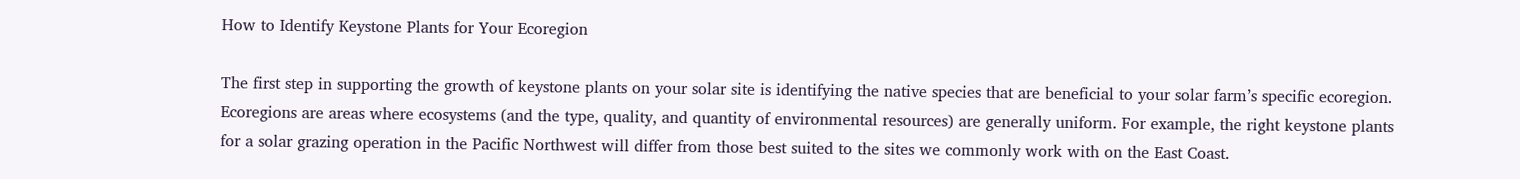How to Identify Keystone Plants for Your Ecoregion

The first step in supporting the growth of keystone plants on your solar site is identifying the native species that are beneficial to your solar farm’s specific ecoregion. Ecoregions are areas where ecosystems (and the type, quality, and quantity of environmental resources) are generally uniform. For example, the right keystone plants for a solar grazing operation in the Pacific Northwest will differ from those best suited to the sites we commonly work with on the East Coast.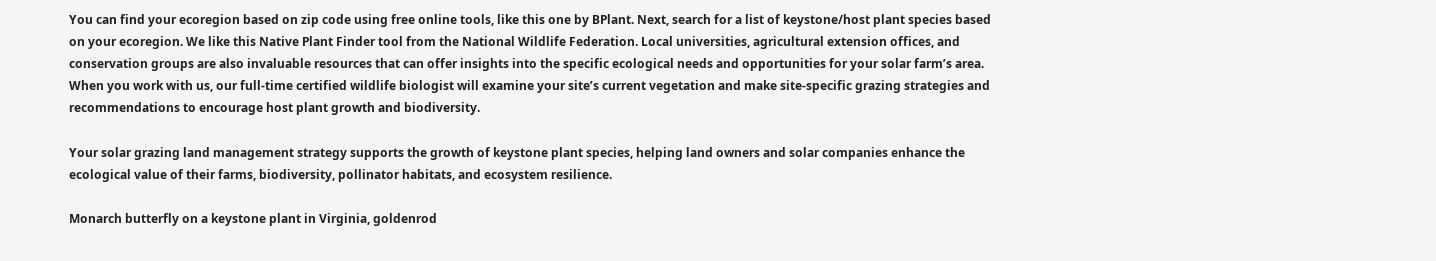You can find your ecoregion based on zip code using free online tools, like this one by BPlant. Next, search for a list of keystone/host plant species based on your ecoregion. We like this Native Plant Finder tool from the National Wildlife Federation. Local universities, agricultural extension offices, and conservation groups are also invaluable resources that can offer insights into the specific ecological needs and opportunities for your solar farm’s area. When you work with us, our full-time certified wildlife biologist will examine your site’s current vegetation and make site-specific grazing strategies and recommendations to encourage host plant growth and biodiversity.

Your solar grazing land management strategy supports the growth of keystone plant species, helping land owners and solar companies enhance the ecological value of their farms, biodiversity, pollinator habitats, and ecosystem resilience.

Monarch butterfly on a keystone plant in Virginia, goldenrod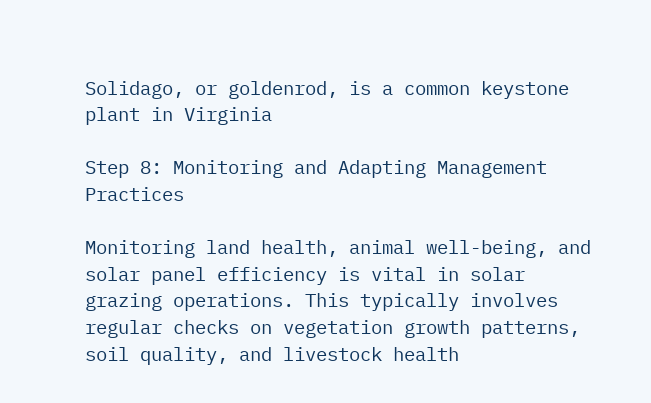Solidago, or goldenrod, is a common keystone plant in Virginia

Step 8: Monitoring and Adapting Management Practices

Monitoring land health, animal well-being, and solar panel efficiency is vital in solar grazing operations. This typically involves regular checks on vegetation growth patterns, soil quality, and livestock health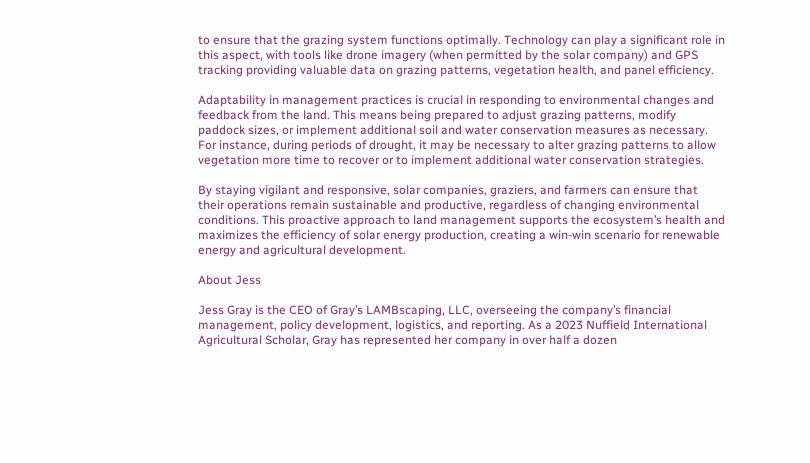to ensure that the grazing system functions optimally. Technology can play a significant role in this aspect, with tools like drone imagery (when permitted by the solar company) and GPS tracking providing valuable data on grazing patterns, vegetation health, and panel efficiency.

Adaptability in management practices is crucial in responding to environmental changes and feedback from the land. This means being prepared to adjust grazing patterns, modify paddock sizes, or implement additional soil and water conservation measures as necessary. For instance, during periods of drought, it may be necessary to alter grazing patterns to allow vegetation more time to recover or to implement additional water conservation strategies.

By staying vigilant and responsive, solar companies, graziers, and farmers can ensure that their operations remain sustainable and productive, regardless of changing environmental conditions. This proactive approach to land management supports the ecosystem’s health and maximizes the efficiency of solar energy production, creating a win-win scenario for renewable energy and agricultural development.

About Jess

Jess Gray is the CEO of Gray’s LAMBscaping, LLC, overseeing the company’s financial management, policy development, logistics, and reporting. As a 2023 Nuffield International Agricultural Scholar, Gray has represented her company in over half a dozen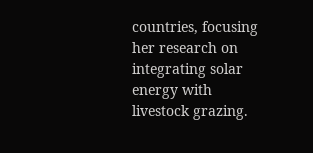countries, focusing her research on integrating solar energy with livestock grazing.